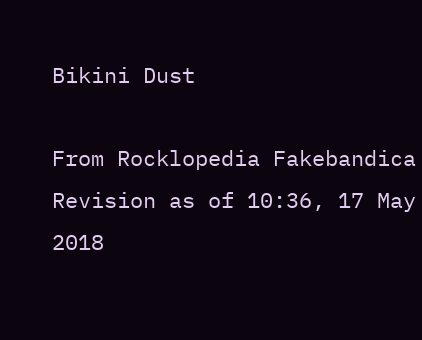Bikini Dust

From Rocklopedia Fakebandica
Revision as of 10:36, 17 May 2018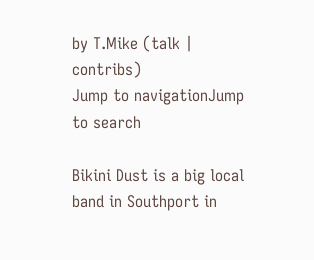by T.Mike (talk | contribs)
Jump to navigationJump to search

Bikini Dust is a big local band in Southport in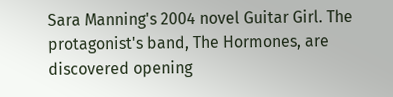Sara Manning's 2004 novel Guitar Girl. The protagonist's band, The Hormones, are discovered opening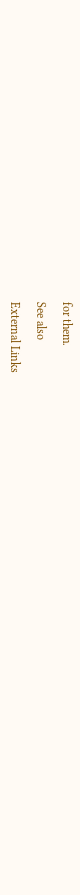for them.

See also

External Links